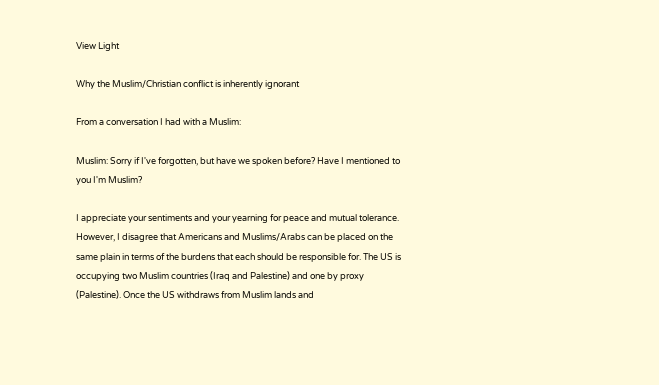View Light

Why the Muslim/Christian conflict is inherently ignorant

From a conversation I had with a Muslim:

Muslim: Sorry if I've forgotten, but have we spoken before? Have I mentioned to you I'm Muslim?

I appreciate your sentiments and your yearning for peace and mutual tolerance. However, I disagree that Americans and Muslims/Arabs can be placed on the same plain in terms of the burdens that each should be responsible for. The US is occupying two Muslim countries (Iraq and Palestine) and one by proxy (Palestine). Once the US withdraws from Muslim lands and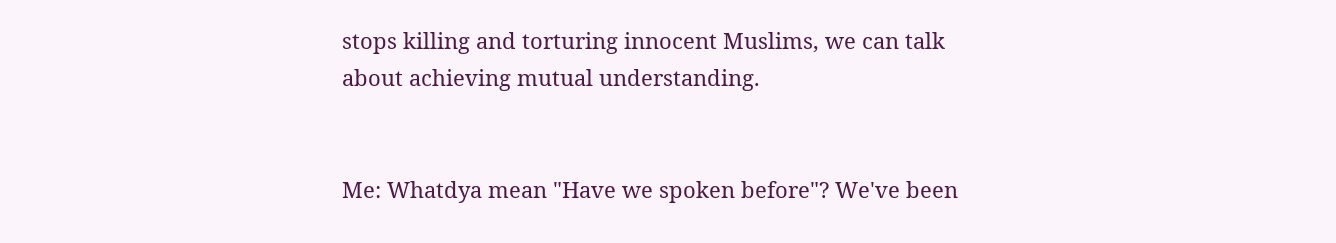stops killing and torturing innocent Muslims, we can talk about achieving mutual understanding.


Me: Whatdya mean "Have we spoken before"? We've been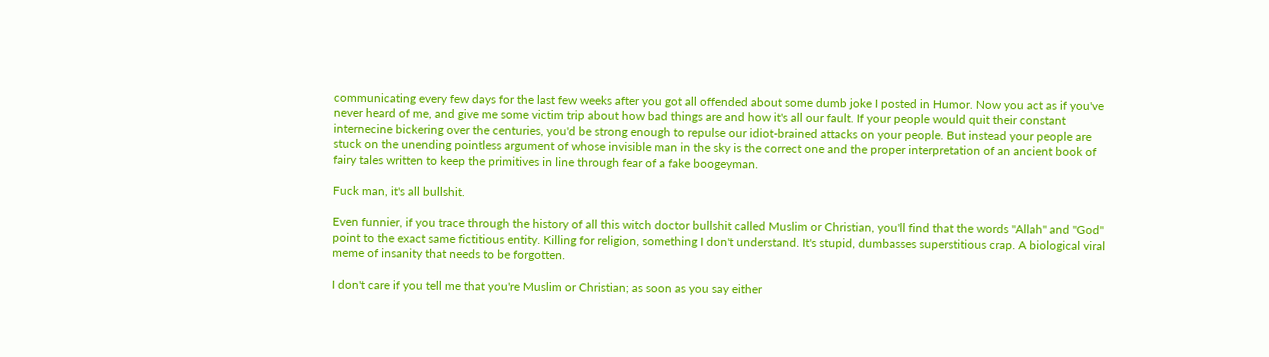communicating every few days for the last few weeks after you got all offended about some dumb joke I posted in Humor. Now you act as if you've never heard of me, and give me some victim trip about how bad things are and how it's all our fault. If your people would quit their constant internecine bickering over the centuries, you'd be strong enough to repulse our idiot-brained attacks on your people. But instead your people are stuck on the unending pointless argument of whose invisible man in the sky is the correct one and the proper interpretation of an ancient book of fairy tales written to keep the primitives in line through fear of a fake boogeyman.

Fuck man, it's all bullshit.

Even funnier, if you trace through the history of all this witch doctor bullshit called Muslim or Christian, you'll find that the words "Allah" and "God" point to the exact same fictitious entity. Killing for religion, something I don't understand. It's stupid, dumbasses superstitious crap. A biological viral meme of insanity that needs to be forgotten.

I don't care if you tell me that you're Muslim or Christian; as soon as you say either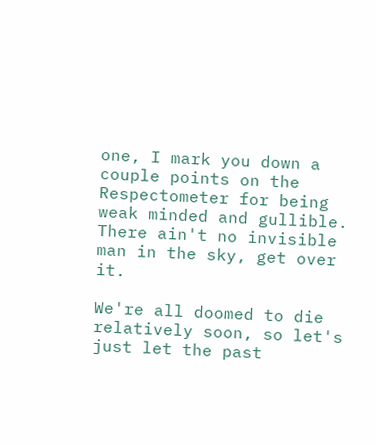one, I mark you down a couple points on the Respectometer for being weak minded and gullible. There ain't no invisible man in the sky, get over it.

We're all doomed to die relatively soon, so let's just let the past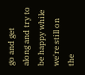go and get along and try to be happy while we're still on the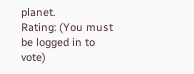planet.
Rating: (You must be logged in to vote)